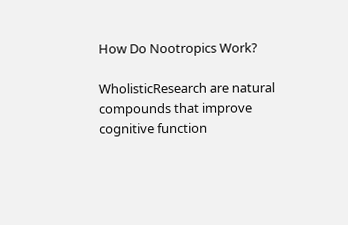How Do Nootropics Work?

WholisticResearch are natural compounds that improve cognitive function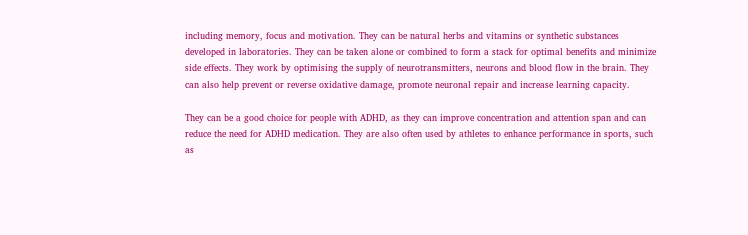including memory, focus and motivation. They can be natural herbs and vitamins or synthetic substances developed in laboratories. They can be taken alone or combined to form a stack for optimal benefits and minimize side effects. They work by optimising the supply of neurotransmitters, neurons and blood flow in the brain. They can also help prevent or reverse oxidative damage, promote neuronal repair and increase learning capacity.

They can be a good choice for people with ADHD, as they can improve concentration and attention span and can reduce the need for ADHD medication. They are also often used by athletes to enhance performance in sports, such as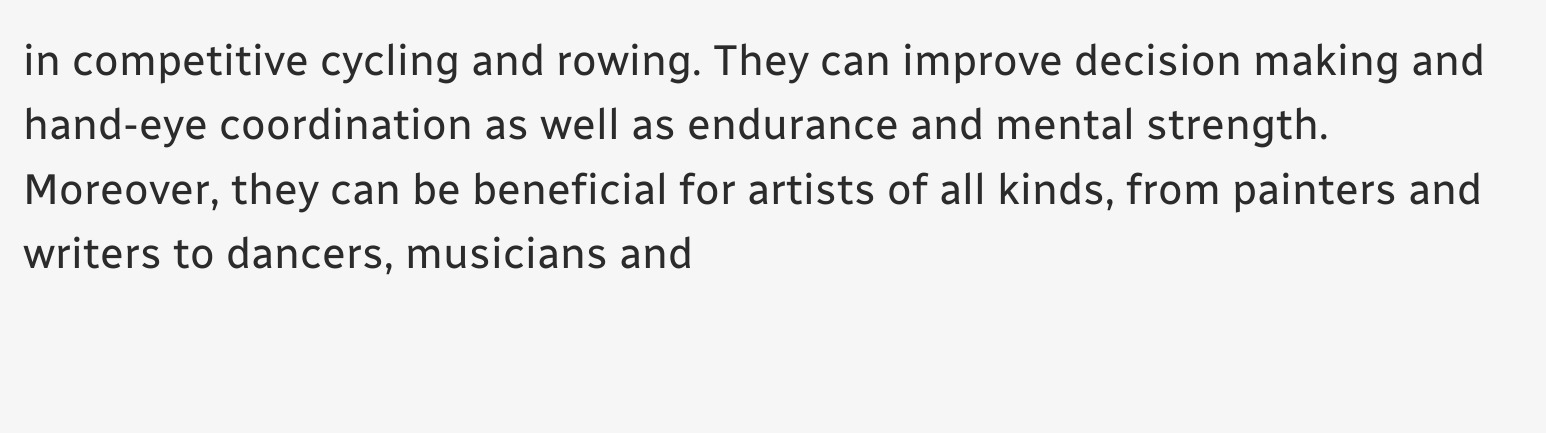in competitive cycling and rowing. They can improve decision making and hand-eye coordination as well as endurance and mental strength. Moreover, they can be beneficial for artists of all kinds, from painters and writers to dancers, musicians and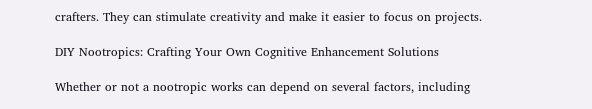crafters. They can stimulate creativity and make it easier to focus on projects.

DIY Nootropics: Crafting Your Own Cognitive Enhancement Solutions

Whether or not a nootropic works can depend on several factors, including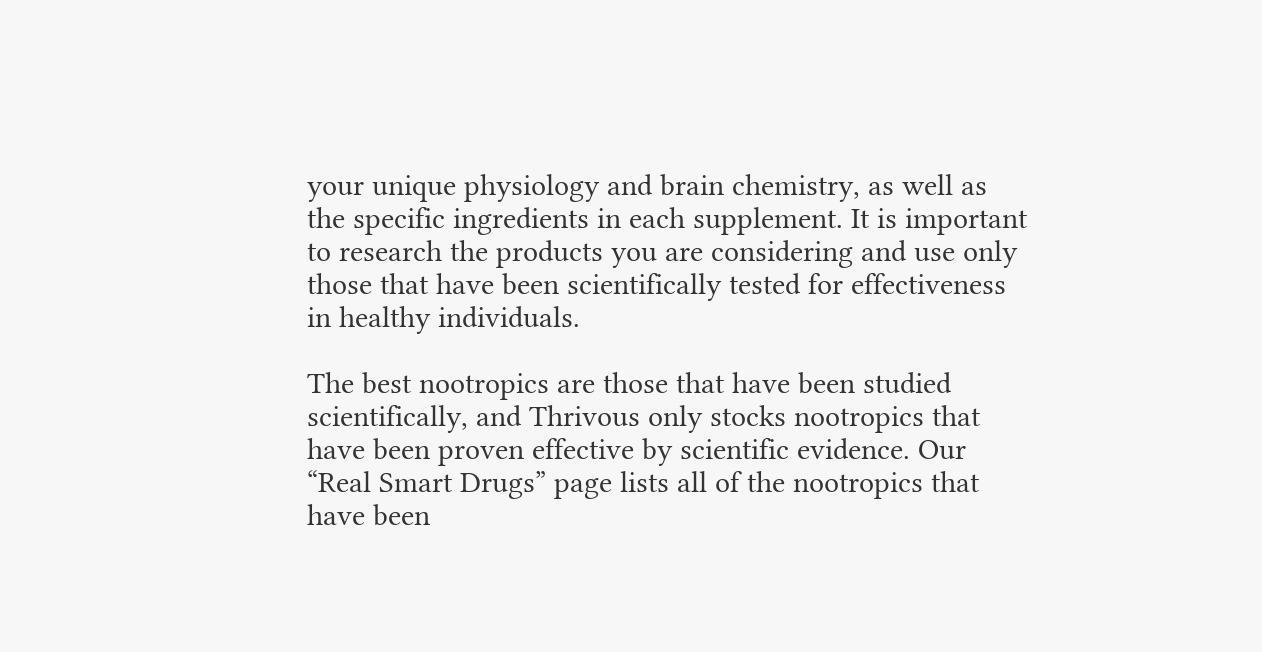your unique physiology and brain chemistry, as well as the specific ingredients in each supplement. It is important to research the products you are considering and use only those that have been scientifically tested for effectiveness in healthy individuals.

The best nootropics are those that have been studied scientifically, and Thrivous only stocks nootropics that have been proven effective by scientific evidence. Our “Real Smart Drugs” page lists all of the nootropics that have been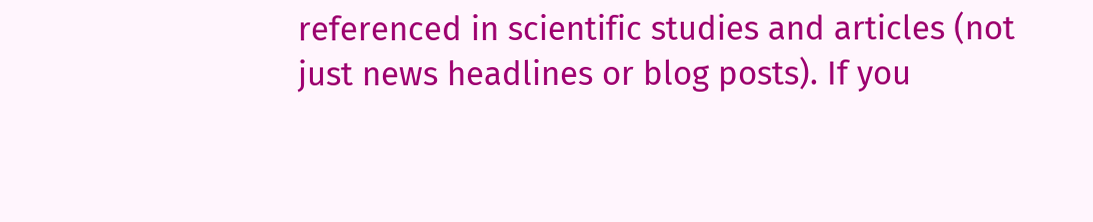referenced in scientific studies and articles (not just news headlines or blog posts). If you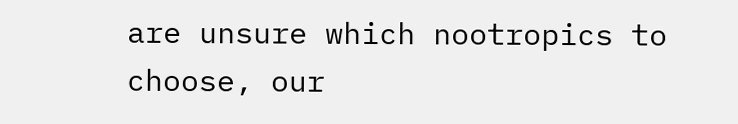are unsure which nootropics to choose, our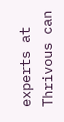experts at Thrivous can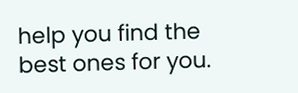help you find the best ones for you.